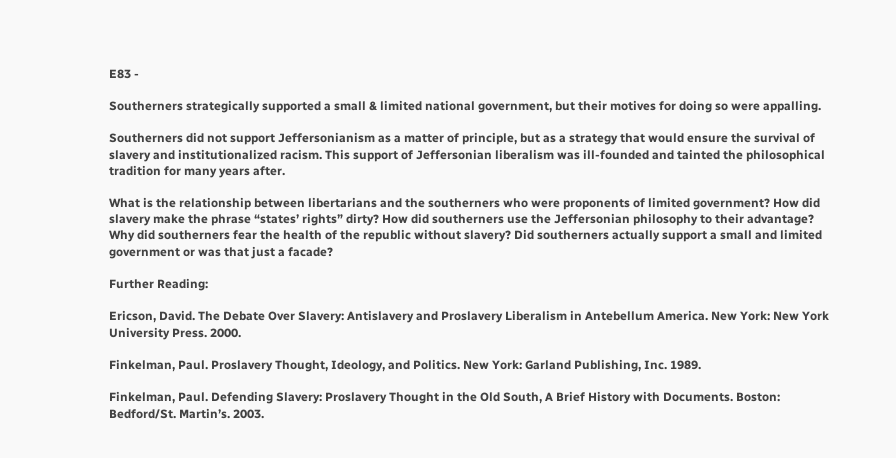E83 -

Southerners strategically supported a small & limited national government, but their motives for doing so were appalling.

Southerners did not support Jeffersonianism as a matter of principle, but as a strategy that would ensure the survival of slavery and institutionalized racism. This support of Jeffersonian liberalism was ill‐founded and tainted the philosophical tradition for many years after.

What is the relationship between libertarians and the southerners who were proponents of limited government? How did slavery make the phrase “states’ rights” dirty? How did southerners use the Jeffersonian philosophy to their advantage? Why did southerners fear the health of the republic without slavery? Did southerners actually support a small and limited government or was that just a facade?

Further Reading:

Ericson, David. The Debate Over Slavery: Antislavery and Proslavery Liberalism in Antebellum America. New York: New York University Press. 2000.

Finkelman, Paul. Proslavery Thought, Ideology, and Politics. New York: Garland Publishing, Inc. 1989.

Finkelman, Paul. Defending Slavery: Proslavery Thought in the Old South, A Brief History with Documents. Boston: Bedford/St. Martin’s. 2003.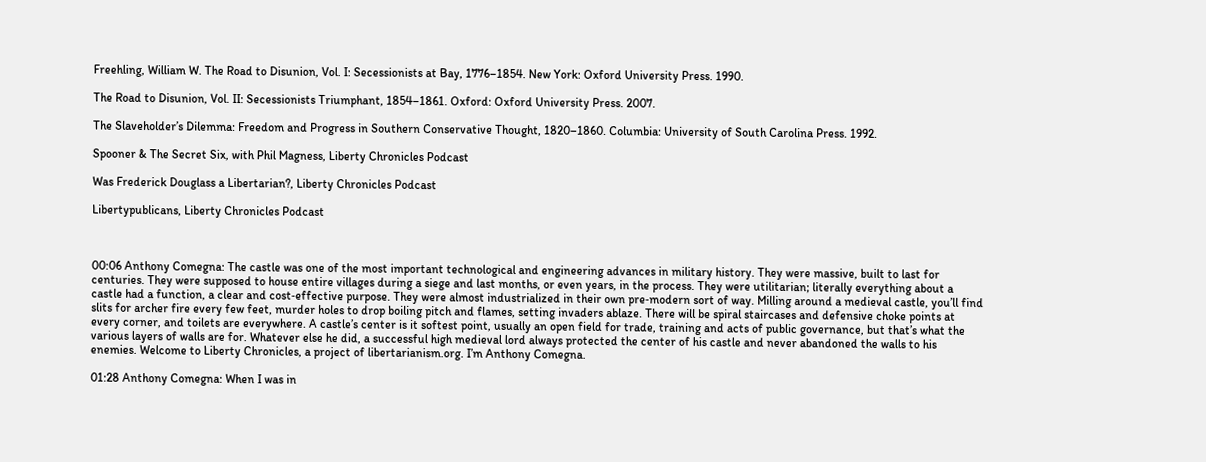Freehling, William W. The Road to Disunion, Vol. I: Secessionists at Bay, 1776–1854. New York: Oxford University Press. 1990.

The Road to Disunion, Vol. II: Secessionists Triumphant, 1854–1861. Oxford: Oxford University Press. 2007.

The Slaveholder’s Dilemma: Freedom and Progress in Southern Conservative Thought, 1820–1860. Columbia: University of South Carolina Press. 1992.

Spooner & The Secret Six, with Phil Magness, Liberty Chronicles Podcast

Was Frederick Douglass a Libertarian?, Liberty Chronicles Podcast

Libertypublicans, Liberty Chronicles Podcast



00:06 Anthony Comegna: The castle was one of the most important technological and engineering advances in military history. They were massive, built to last for centuries. They were supposed to house entire villages during a siege and last months, or even years, in the process. They were utilitarian; literally everything about a castle had a function, a clear and cost‐effective purpose. They were almost industrialized in their own pre‐modern sort of way. Milling around a medieval castle, you’ll find slits for archer fire every few feet, murder holes to drop boiling pitch and flames, setting invaders ablaze. There will be spiral staircases and defensive choke points at every corner, and toilets are everywhere. A castle’s center is it softest point, usually an open field for trade, training and acts of public governance, but that’s what the various layers of walls are for. Whatever else he did, a successful high medieval lord always protected the center of his castle and never abandoned the walls to his enemies. Welcome to Liberty Chronicles, a project of libertarianism.org. I’m Anthony Comegna.

01:28 Anthony Comegna: When I was in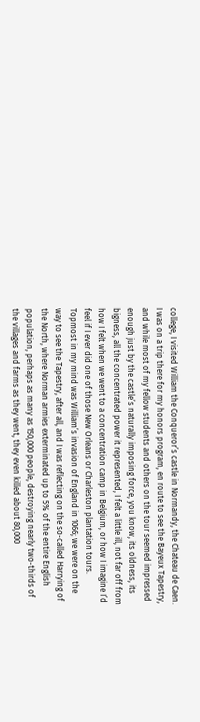college, I visited William the Conqueror’s castle in Normandy, the Chateau de Caen. I was on a trip there for my honors program, en route to see the Bayeux Tapestry, and while most of my fellow students and others on the tour seemed impressed enough just by the castle’s naturally imposing force, you know, its oldness, its bigness, all the concentrated power it represented, I felt a little ill, not far off from how I felt when we went to a concentration camp in Belgium, or how I imagine I’d feel if I ever did one of those New Orleans or Charleston plantation tours. Topmost in my mind was William’s invasion of England in 1066; we were on the way to see the Tapestry, after all, and I was reflecting on the so‐called Harrying of the North, where Norman armies exterminated up to 5% of the entire English population, perhaps as many as 150,000 people, destroying nearly two‐thirds of the villages and farms as they went, they even killed about 80,000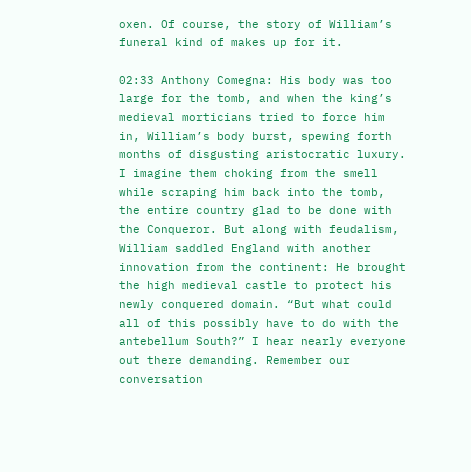oxen. Of course, the story of William’s funeral kind of makes up for it.

02:33 Anthony Comegna: His body was too large for the tomb, and when the king’s medieval morticians tried to force him in, William’s body burst, spewing forth months of disgusting aristocratic luxury. I imagine them choking from the smell while scraping him back into the tomb, the entire country glad to be done with the Conqueror. But along with feudalism, William saddled England with another innovation from the continent: He brought the high medieval castle to protect his newly conquered domain. “But what could all of this possibly have to do with the antebellum South?” I hear nearly everyone out there demanding. Remember our conversation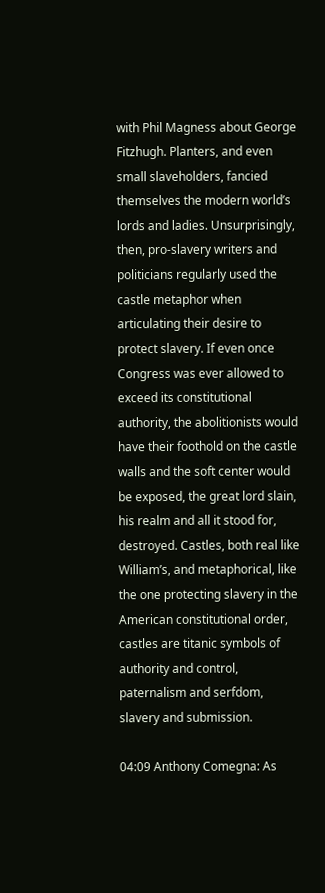with Phil Magness about George Fitzhugh. Planters, and even small slaveholders, fancied themselves the modern world’s lords and ladies. Unsurprisingly, then, pro‐slavery writers and politicians regularly used the castle metaphor when articulating their desire to protect slavery. If even once Congress was ever allowed to exceed its constitutional authority, the abolitionists would have their foothold on the castle walls and the soft center would be exposed, the great lord slain, his realm and all it stood for, destroyed. Castles, both real like William’s, and metaphorical, like the one protecting slavery in the American constitutional order, castles are titanic symbols of authority and control, paternalism and serfdom, slavery and submission.

04:09 Anthony Comegna: As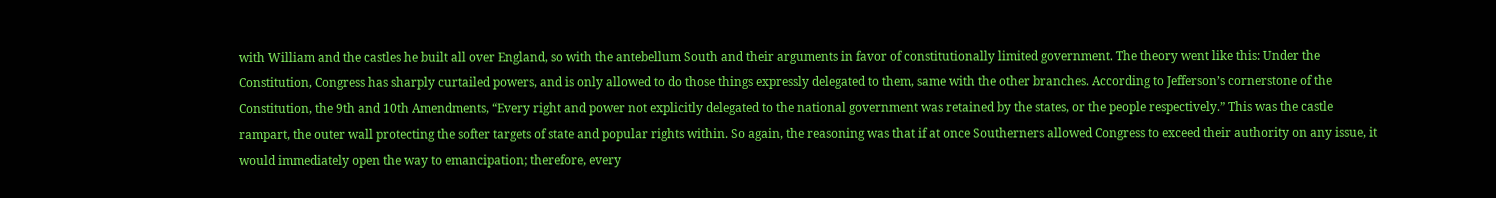with William and the castles he built all over England, so with the antebellum South and their arguments in favor of constitutionally limited government. The theory went like this: Under the Constitution, Congress has sharply curtailed powers, and is only allowed to do those things expressly delegated to them, same with the other branches. According to Jefferson’s cornerstone of the Constitution, the 9th and 10th Amendments, “Every right and power not explicitly delegated to the national government was retained by the states, or the people respectively.” This was the castle rampart, the outer wall protecting the softer targets of state and popular rights within. So again, the reasoning was that if at once Southerners allowed Congress to exceed their authority on any issue, it would immediately open the way to emancipation; therefore, every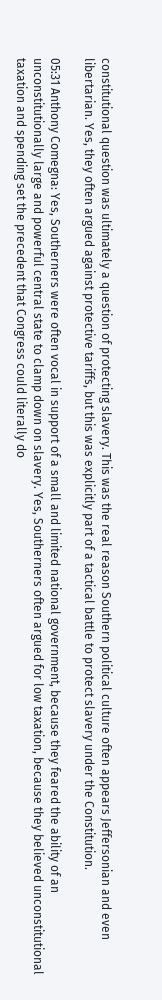constitutional question was ultimately a question of protecting slavery. This was the real reason Southern political culture often appears Jeffersonian and even libertarian. Yes, they often argued against protective tariffs, but this was explicitly part of a tactical battle to protect slavery under the Constitution.

05:31 Anthony Comegna: Yes, Southerners were often vocal in support of a small and limited national government, because they feared the ability of an unconstitutionally large and powerful central state to clamp down on slavery. Yes, Southerners often argued for low taxation, because they believed unconstitutional taxation and spending set the precedent that Congress could literally do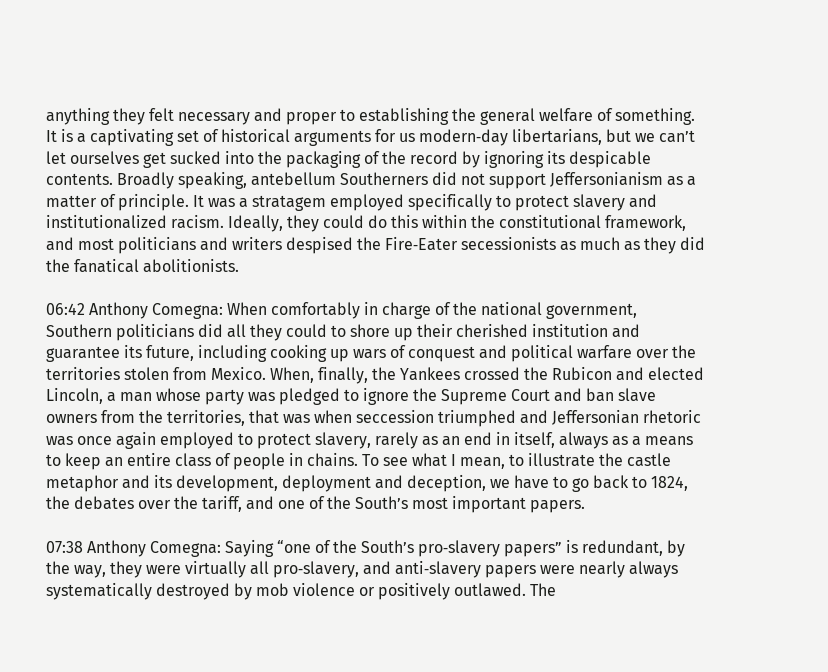anything they felt necessary and proper to establishing the general welfare of something. It is a captivating set of historical arguments for us modern‐day libertarians, but we can’t let ourselves get sucked into the packaging of the record by ignoring its despicable contents. Broadly speaking, antebellum Southerners did not support Jeffersonianism as a matter of principle. It was a stratagem employed specifically to protect slavery and institutionalized racism. Ideally, they could do this within the constitutional framework, and most politicians and writers despised the Fire‐Eater secessionists as much as they did the fanatical abolitionists.

06:42 Anthony Comegna: When comfortably in charge of the national government, Southern politicians did all they could to shore up their cherished institution and guarantee its future, including cooking up wars of conquest and political warfare over the territories stolen from Mexico. When, finally, the Yankees crossed the Rubicon and elected Lincoln, a man whose party was pledged to ignore the Supreme Court and ban slave owners from the territories, that was when seccession triumphed and Jeffersonian rhetoric was once again employed to protect slavery, rarely as an end in itself, always as a means to keep an entire class of people in chains. To see what I mean, to illustrate the castle metaphor and its development, deployment and deception, we have to go back to 1824, the debates over the tariff, and one of the South’s most important papers.

07:38 Anthony Comegna: Saying “one of the South’s pro‐slavery papers” is redundant, by the way, they were virtually all pro‐slavery, and anti‐slavery papers were nearly always systematically destroyed by mob violence or positively outlawed. The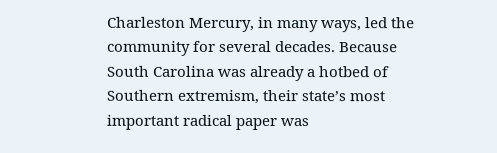Charleston Mercury, in many ways, led the community for several decades. Because South Carolina was already a hotbed of Southern extremism, their state’s most important radical paper was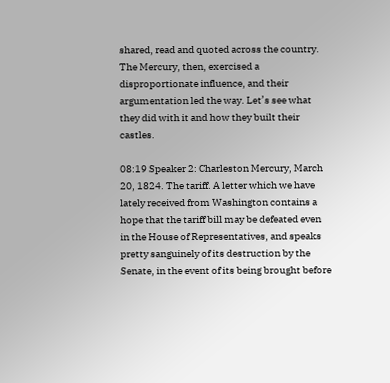shared, read and quoted across the country. The Mercury, then, exercised a disproportionate influence, and their argumentation led the way. Let’s see what they did with it and how they built their castles.

08:19 Speaker 2: Charleston Mercury, March 20, 1824. The tariff. A letter which we have lately received from Washington contains a hope that the tariff bill may be defeated even in the House of Representatives, and speaks pretty sanguinely of its destruction by the Senate, in the event of its being brought before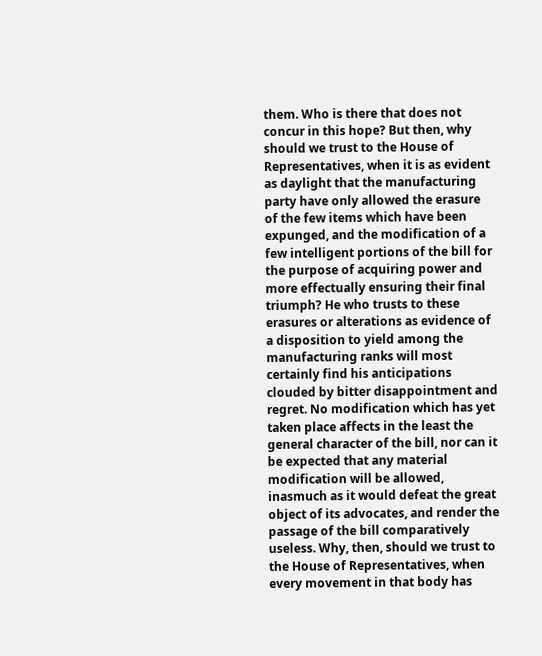them. Who is there that does not concur in this hope? But then, why should we trust to the House of Representatives, when it is as evident as daylight that the manufacturing party have only allowed the erasure of the few items which have been expunged, and the modification of a few intelligent portions of the bill for the purpose of acquiring power and more effectually ensuring their final triumph? He who trusts to these erasures or alterations as evidence of a disposition to yield among the manufacturing ranks will most certainly find his anticipations clouded by bitter disappointment and regret. No modification which has yet taken place affects in the least the general character of the bill, nor can it be expected that any material modification will be allowed, inasmuch as it would defeat the great object of its advocates, and render the passage of the bill comparatively useless. Why, then, should we trust to the House of Representatives, when every movement in that body has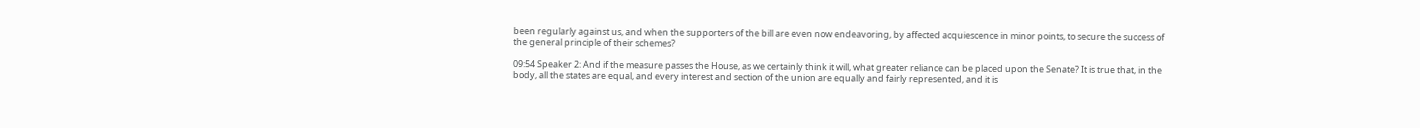been regularly against us, and when the supporters of the bill are even now endeavoring, by affected acquiescence in minor points, to secure the success of the general principle of their schemes?

09:54 Speaker 2: And if the measure passes the House, as we certainly think it will, what greater reliance can be placed upon the Senate? It is true that, in the body, all the states are equal, and every interest and section of the union are equally and fairly represented, and it is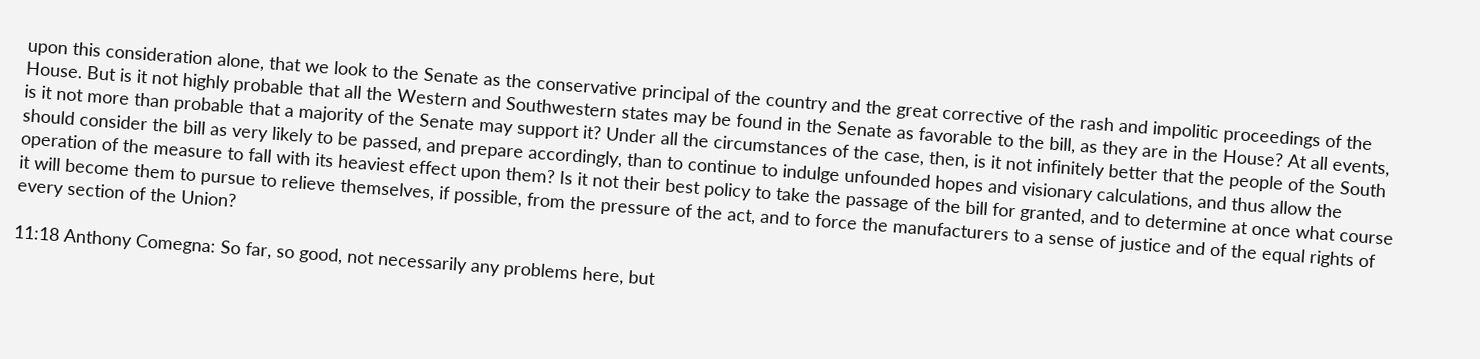upon this consideration alone, that we look to the Senate as the conservative principal of the country and the great corrective of the rash and impolitic proceedings of the House. But is it not highly probable that all the Western and Southwestern states may be found in the Senate as favorable to the bill, as they are in the House? At all events, is it not more than probable that a majority of the Senate may support it? Under all the circumstances of the case, then, is it not infinitely better that the people of the South should consider the bill as very likely to be passed, and prepare accordingly, than to continue to indulge unfounded hopes and visionary calculations, and thus allow the operation of the measure to fall with its heaviest effect upon them? Is it not their best policy to take the passage of the bill for granted, and to determine at once what course it will become them to pursue to relieve themselves, if possible, from the pressure of the act, and to force the manufacturers to a sense of justice and of the equal rights of every section of the Union?

11:18 Anthony Comegna: So far, so good, not necessarily any problems here, but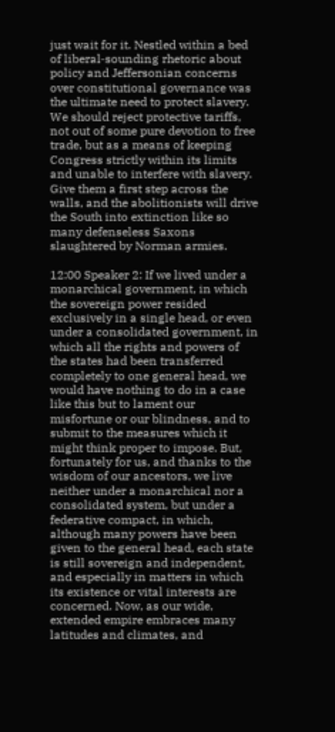just wait for it. Nestled within a bed of liberal‐sounding rhetoric about policy and Jeffersonian concerns over constitutional governance was the ultimate need to protect slavery. We should reject protective tariffs, not out of some pure devotion to free trade, but as a means of keeping Congress strictly within its limits and unable to interfere with slavery. Give them a first step across the walls, and the abolitionists will drive the South into extinction like so many defenseless Saxons slaughtered by Norman armies.

12:00 Speaker 2: If we lived under a monarchical government, in which the sovereign power resided exclusively in a single head, or even under a consolidated government, in which all the rights and powers of the states had been transferred completely to one general head, we would have nothing to do in a case like this but to lament our misfortune or our blindness, and to submit to the measures which it might think proper to impose. But, fortunately for us, and thanks to the wisdom of our ancestors, we live neither under a monarchical nor a consolidated system, but under a federative compact, in which, although many powers have been given to the general head, each state is still sovereign and independent, and especially in matters in which its existence or vital interests are concerned. Now, as our wide, extended empire embraces many latitudes and climates, and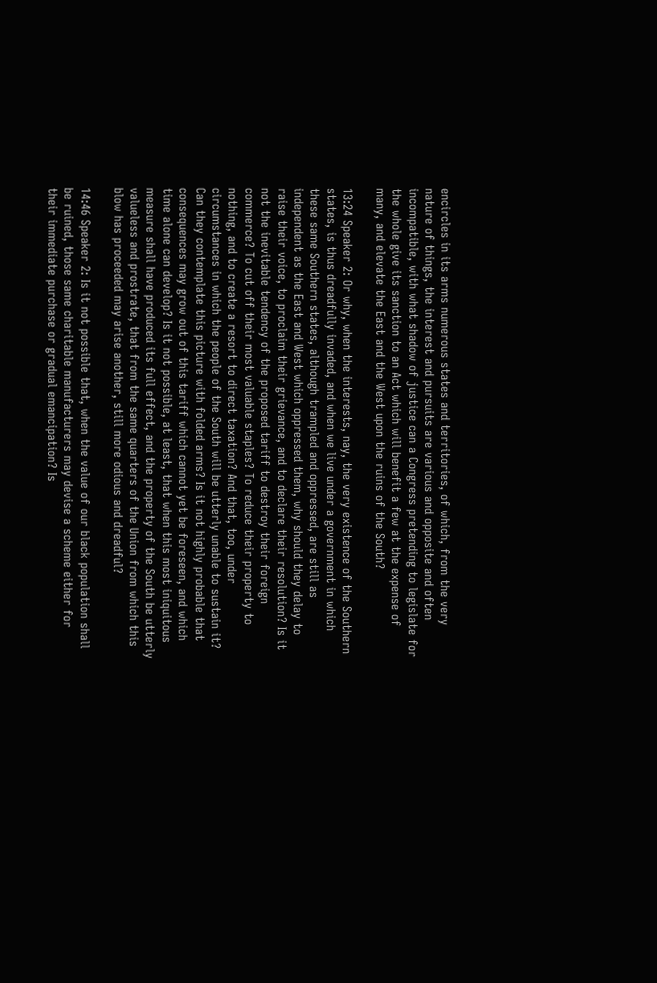encircles in its arms numerous states and territories, of which, from the very nature of things, the interest and pursuits are various and opposite and often incompatible, with what shadow of justice can a Congress pretending to legislate for the whole give its sanction to an Act which will benefit a few at the expense of many, and elevate the East and the West upon the ruins of the South?

13:24 Speaker 2: Or why, when the interests, nay, the very existence of the Southern states, is thus dreadfully invaded, and when we live under a government in which these same Southern states, although trampled and oppressed, are still as independent as the East and West which oppressed them, why should they delay to raise their voice, to proclaim their grievance, and to declare their resolution? Is it not the inevitable tendency of the proposed tariff to destroy their foreign commerce? To cut off their most valuable staples? To reduce their property to nothing, and to create a resort to direct taxation? And that, too, under circumstances in which the people of the South will be utterly unable to sustain it? Can they contemplate this picture with folded arms? Is it not highly probable that consequences may grow out of this tariff which cannot yet be foreseen, and which time alone can develop? Is it not possible, at least, that when this most iniquitous measure shall have produced its full effect, and the property of the South be utterly valueless and prostrate, that from the same quarters of the Union from which this blow has proceeded may arise another, still more odious and dreadful?

14:46 Speaker 2: Is it not possible that, when the value of our black population shall be ruined, those same charitable manufacturers may devise a scheme either for their immediate purchase or gradual emancipation? Is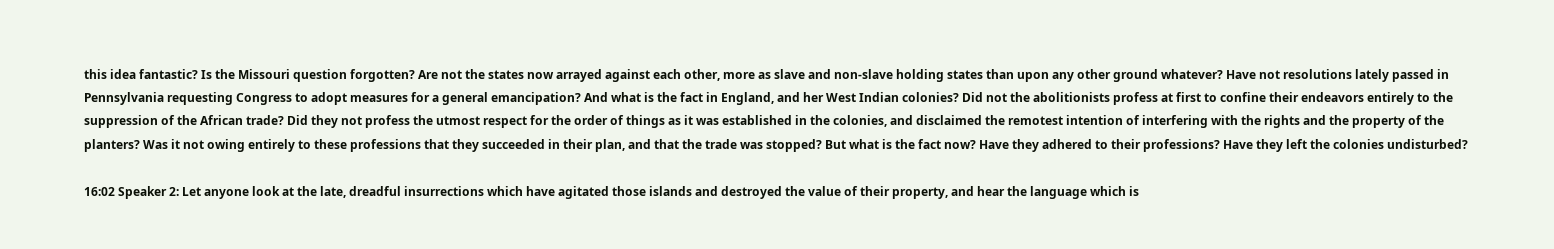this idea fantastic? Is the Missouri question forgotten? Are not the states now arrayed against each other, more as slave and non‐slave holding states than upon any other ground whatever? Have not resolutions lately passed in Pennsylvania requesting Congress to adopt measures for a general emancipation? And what is the fact in England, and her West Indian colonies? Did not the abolitionists profess at first to confine their endeavors entirely to the suppression of the African trade? Did they not profess the utmost respect for the order of things as it was established in the colonies, and disclaimed the remotest intention of interfering with the rights and the property of the planters? Was it not owing entirely to these professions that they succeeded in their plan, and that the trade was stopped? But what is the fact now? Have they adhered to their professions? Have they left the colonies undisturbed?

16:02 Speaker 2: Let anyone look at the late, dreadful insurrections which have agitated those islands and destroyed the value of their property, and hear the language which is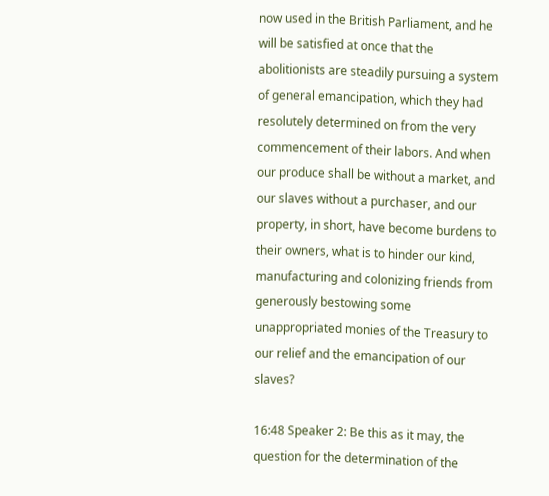now used in the British Parliament, and he will be satisfied at once that the abolitionists are steadily pursuing a system of general emancipation, which they had resolutely determined on from the very commencement of their labors. And when our produce shall be without a market, and our slaves without a purchaser, and our property, in short, have become burdens to their owners, what is to hinder our kind, manufacturing and colonizing friends from generously bestowing some unappropriated monies of the Treasury to our relief and the emancipation of our slaves?

16:48 Speaker 2: Be this as it may, the question for the determination of the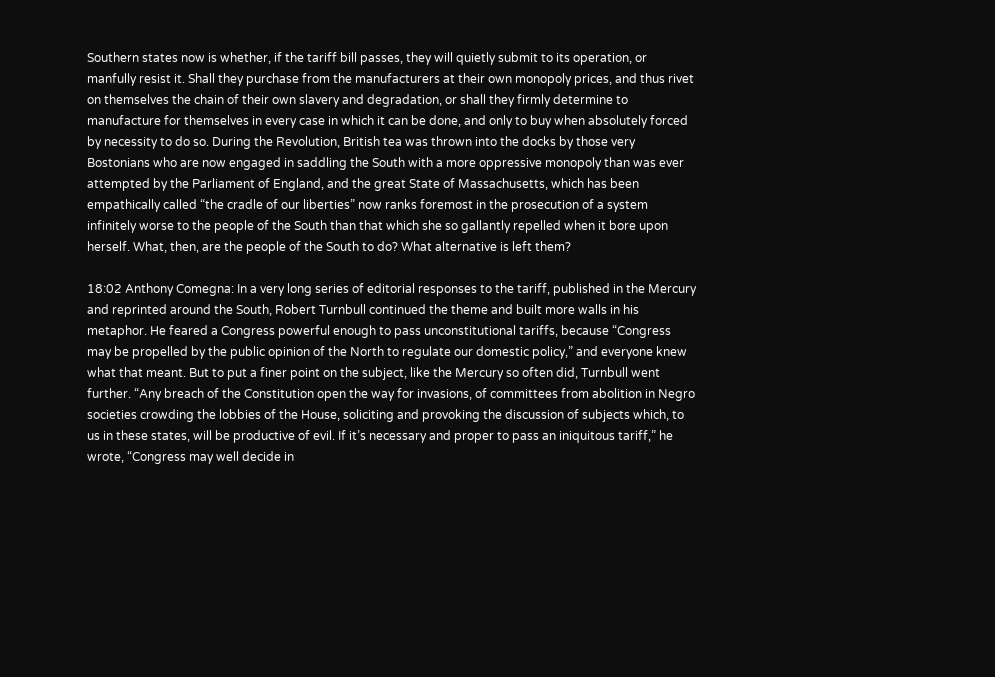Southern states now is whether, if the tariff bill passes, they will quietly submit to its operation, or manfully resist it. Shall they purchase from the manufacturers at their own monopoly prices, and thus rivet on themselves the chain of their own slavery and degradation, or shall they firmly determine to manufacture for themselves in every case in which it can be done, and only to buy when absolutely forced by necessity to do so. During the Revolution, British tea was thrown into the docks by those very Bostonians who are now engaged in saddling the South with a more oppressive monopoly than was ever attempted by the Parliament of England, and the great State of Massachusetts, which has been empathically called “the cradle of our liberties” now ranks foremost in the prosecution of a system infinitely worse to the people of the South than that which she so gallantly repelled when it bore upon herself. What, then, are the people of the South to do? What alternative is left them?

18:02 Anthony Comegna: In a very long series of editorial responses to the tariff, published in the Mercury and reprinted around the South, Robert Turnbull continued the theme and built more walls in his metaphor. He feared a Congress powerful enough to pass unconstitutional tariffs, because “Congress may be propelled by the public opinion of the North to regulate our domestic policy,” and everyone knew what that meant. But to put a finer point on the subject, like the Mercury so often did, Turnbull went further. “Any breach of the Constitution open the way for invasions, of committees from abolition in Negro societies crowding the lobbies of the House, soliciting and provoking the discussion of subjects which, to us in these states, will be productive of evil. If it’s necessary and proper to pass an iniquitous tariff,” he wrote, “Congress may well decide in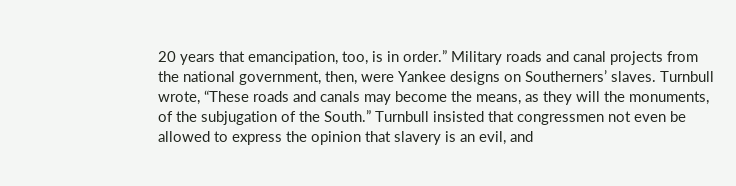20 years that emancipation, too, is in order.” Military roads and canal projects from the national government, then, were Yankee designs on Southerners’ slaves. Turnbull wrote, “These roads and canals may become the means, as they will the monuments, of the subjugation of the South.” Turnbull insisted that congressmen not even be allowed to express the opinion that slavery is an evil, and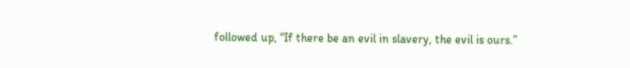followed up, “If there be an evil in slavery, the evil is ours.”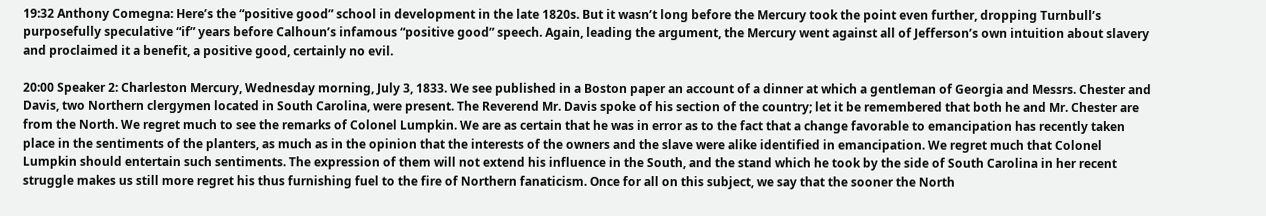19:32 Anthony Comegna: Here’s the “positive good” school in development in the late 1820s. But it wasn’t long before the Mercury took the point even further, dropping Turnbull’s purposefully speculative “if” years before Calhoun’s infamous “positive good” speech. Again, leading the argument, the Mercury went against all of Jefferson’s own intuition about slavery and proclaimed it a benefit, a positive good, certainly no evil.

20:00 Speaker 2: Charleston Mercury, Wednesday morning, July 3, 1833. We see published in a Boston paper an account of a dinner at which a gentleman of Georgia and Messrs. Chester and Davis, two Northern clergymen located in South Carolina, were present. The Reverend Mr. Davis spoke of his section of the country; let it be remembered that both he and Mr. Chester are from the North. We regret much to see the remarks of Colonel Lumpkin. We are as certain that he was in error as to the fact that a change favorable to emancipation has recently taken place in the sentiments of the planters, as much as in the opinion that the interests of the owners and the slave were alike identified in emancipation. We regret much that Colonel Lumpkin should entertain such sentiments. The expression of them will not extend his influence in the South, and the stand which he took by the side of South Carolina in her recent struggle makes us still more regret his thus furnishing fuel to the fire of Northern fanaticism. Once for all on this subject, we say that the sooner the North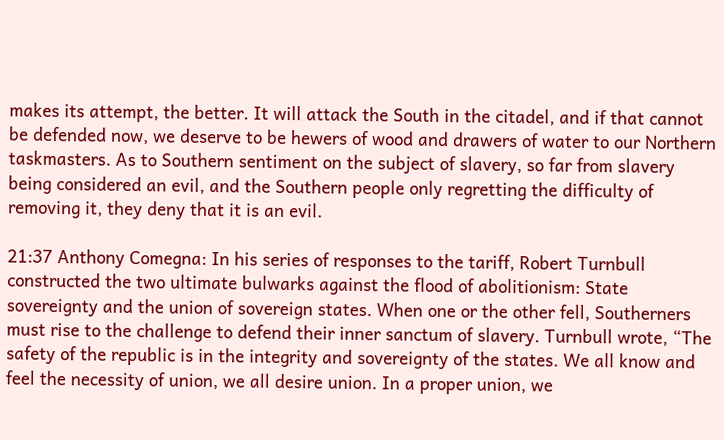makes its attempt, the better. It will attack the South in the citadel, and if that cannot be defended now, we deserve to be hewers of wood and drawers of water to our Northern taskmasters. As to Southern sentiment on the subject of slavery, so far from slavery being considered an evil, and the Southern people only regretting the difficulty of removing it, they deny that it is an evil.

21:37 Anthony Comegna: In his series of responses to the tariff, Robert Turnbull constructed the two ultimate bulwarks against the flood of abolitionism: State sovereignty and the union of sovereign states. When one or the other fell, Southerners must rise to the challenge to defend their inner sanctum of slavery. Turnbull wrote, “The safety of the republic is in the integrity and sovereignty of the states. We all know and feel the necessity of union, we all desire union. In a proper union, we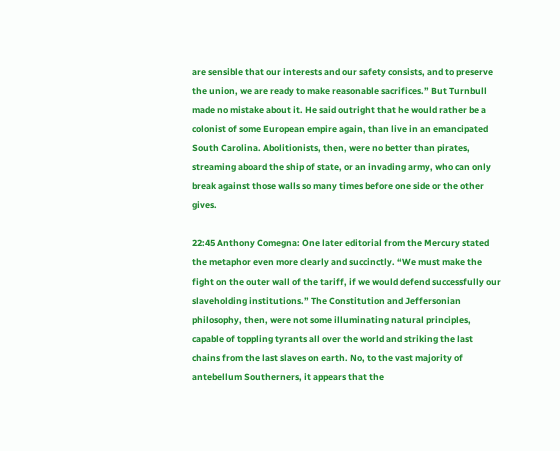are sensible that our interests and our safety consists, and to preserve the union, we are ready to make reasonable sacrifices.” But Turnbull made no mistake about it. He said outright that he would rather be a colonist of some European empire again, than live in an emancipated South Carolina. Abolitionists, then, were no better than pirates, streaming aboard the ship of state, or an invading army, who can only break against those walls so many times before one side or the other gives.

22:45 Anthony Comegna: One later editorial from the Mercury stated the metaphor even more clearly and succinctly. “We must make the fight on the outer wall of the tariff, if we would defend successfully our slaveholding institutions.” The Constitution and Jeffersonian philosophy, then, were not some illuminating natural principles, capable of toppling tyrants all over the world and striking the last chains from the last slaves on earth. No, to the vast majority of antebellum Southerners, it appears that the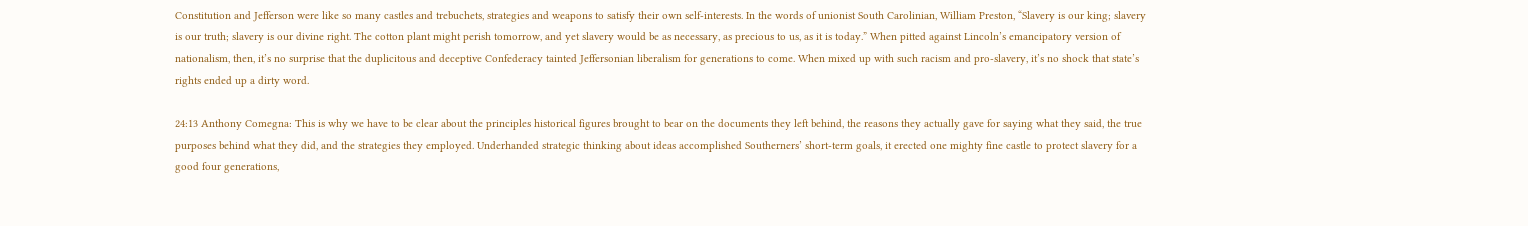Constitution and Jefferson were like so many castles and trebuchets, strategies and weapons to satisfy their own self‐interests. In the words of unionist South Carolinian, William Preston, “Slavery is our king; slavery is our truth; slavery is our divine right. The cotton plant might perish tomorrow, and yet slavery would be as necessary, as precious to us, as it is today.” When pitted against Lincoln’s emancipatory version of nationalism, then, it’s no surprise that the duplicitous and deceptive Confederacy tainted Jeffersonian liberalism for generations to come. When mixed up with such racism and pro‐slavery, it’s no shock that state’s rights ended up a dirty word.

24:13 Anthony Comegna: This is why we have to be clear about the principles historical figures brought to bear on the documents they left behind, the reasons they actually gave for saying what they said, the true purposes behind what they did, and the strategies they employed. Underhanded strategic thinking about ideas accomplished Southerners’ short‐term goals, it erected one mighty fine castle to protect slavery for a good four generations,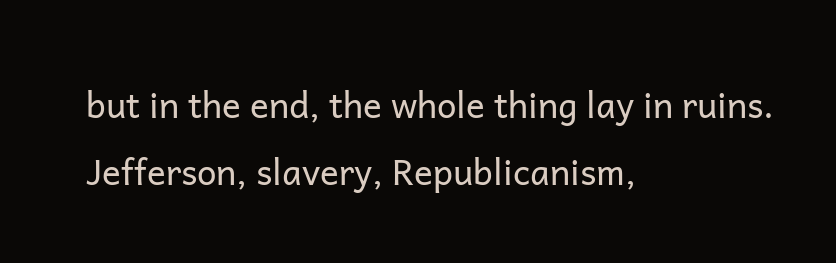but in the end, the whole thing lay in ruins. Jefferson, slavery, Republicanism,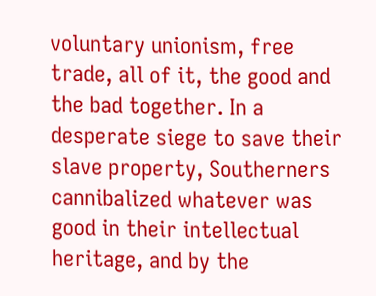voluntary unionism, free trade, all of it, the good and the bad together. In a desperate siege to save their slave property, Southerners cannibalized whatever was good in their intellectual heritage, and by the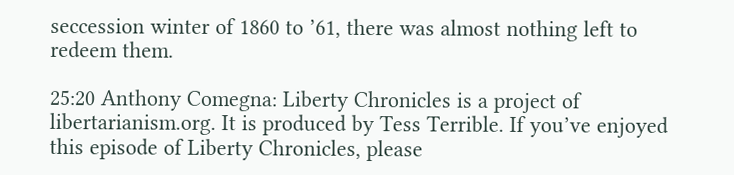seccession winter of 1860 to ’61, there was almost nothing left to redeem them.

25:20 Anthony Comegna: Liberty Chronicles is a project of libertarianism.org. It is produced by Tess Terrible. If you’ve enjoyed this episode of Liberty Chronicles, please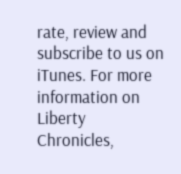rate, review and subscribe to us on iTunes. For more information on Liberty Chronicles,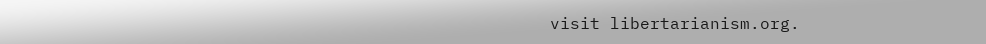visit libertarianism.org.